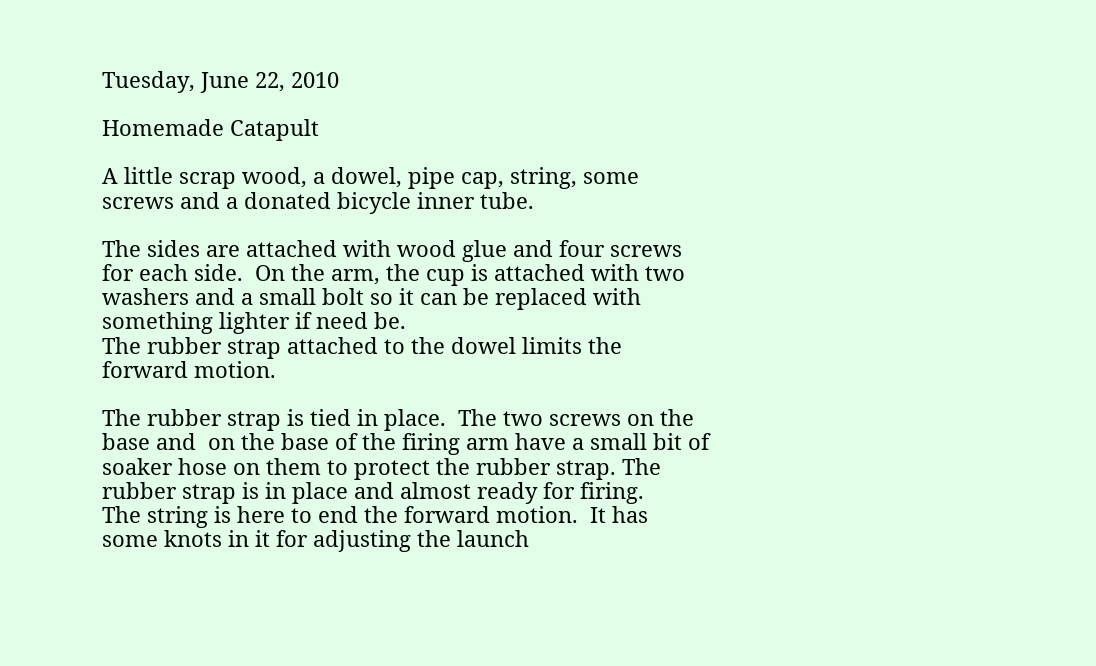Tuesday, June 22, 2010

Homemade Catapult

A little scrap wood, a dowel, pipe cap, string, some screws and a donated bicycle inner tube.

The sides are attached with wood glue and four screws for each side.  On the arm, the cup is attached with two washers and a small bolt so it can be replaced with something lighter if need be.
The rubber strap attached to the dowel limits the forward motion.

The rubber strap is tied in place.  The two screws on the base and  on the base of the firing arm have a small bit of soaker hose on them to protect the rubber strap. The rubber strap is in place and almost ready for firing.
The string is here to end the forward motion.  It has some knots in it for adjusting the launch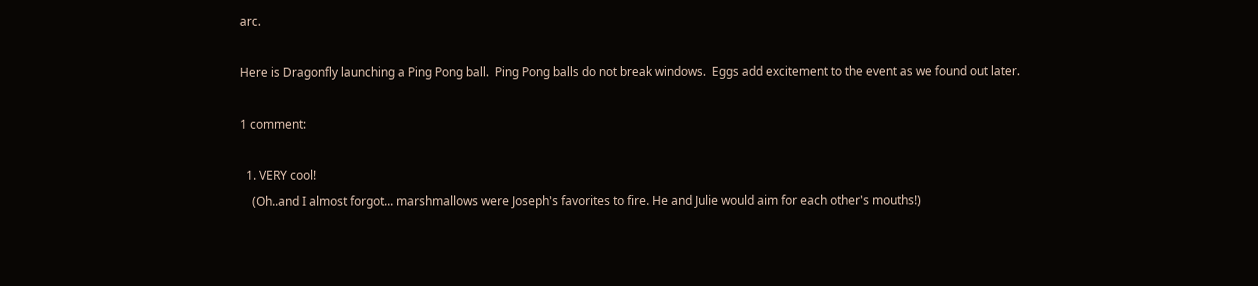arc.

Here is Dragonfly launching a Ping Pong ball.  Ping Pong balls do not break windows.  Eggs add excitement to the event as we found out later.

1 comment:

  1. VERY cool!
    (Oh..and I almost forgot... marshmallows were Joseph's favorites to fire. He and Julie would aim for each other's mouths!)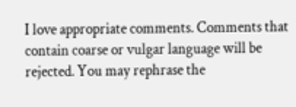I love appropriate comments. Comments that contain coarse or vulgar language will be rejected. You may rephrase the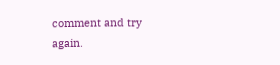comment and try again.